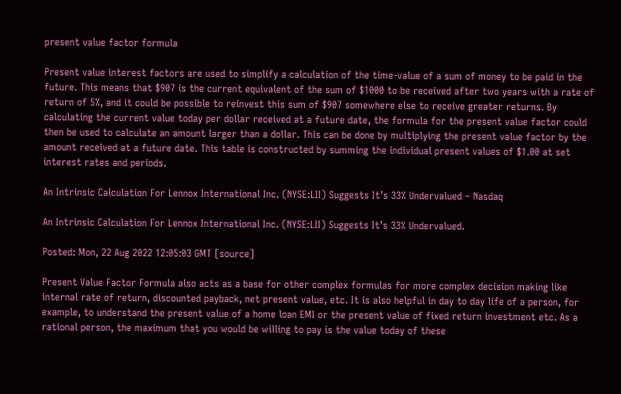present value factor formula

Present value interest factors are used to simplify a calculation of the time-value of a sum of money to be paid in the future. This means that $907 is the current equivalent of the sum of $1000 to be received after two years with a rate of return of 5%, and it could be possible to reinvest this sum of $907 somewhere else to receive greater returns. By calculating the current value today per dollar received at a future date, the formula for the present value factor could then be used to calculate an amount larger than a dollar. This can be done by multiplying the present value factor by the amount received at a future date. This table is constructed by summing the individual present values of $1.00 at set interest rates and periods.

An Intrinsic Calculation For Lennox International Inc. (NYSE:LII) Suggests It’s 33% Undervalued – Nasdaq

An Intrinsic Calculation For Lennox International Inc. (NYSE:LII) Suggests It’s 33% Undervalued.

Posted: Mon, 22 Aug 2022 12:05:03 GMT [source]

Present Value Factor Formula also acts as a base for other complex formulas for more complex decision making like internal rate of return, discounted payback, net present value, etc. It is also helpful in day to day life of a person, for example, to understand the present value of a home loan EMI or the present value of fixed return investment etc. As a rational person, the maximum that you would be willing to pay is the value today of these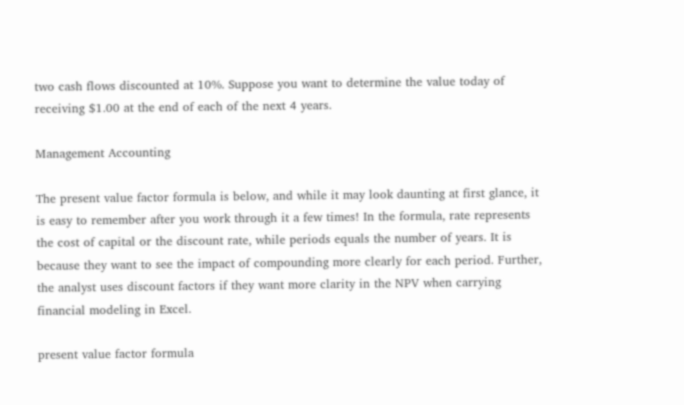two cash flows discounted at 10%. Suppose you want to determine the value today of receiving $1.00 at the end of each of the next 4 years.

Management Accounting

The present value factor formula is below, and while it may look daunting at first glance, it is easy to remember after you work through it a few times! In the formula, rate represents the cost of capital or the discount rate, while periods equals the number of years. It is because they want to see the impact of compounding more clearly for each period. Further, the analyst uses discount factors if they want more clarity in the NPV when carrying financial modeling in Excel.

present value factor formula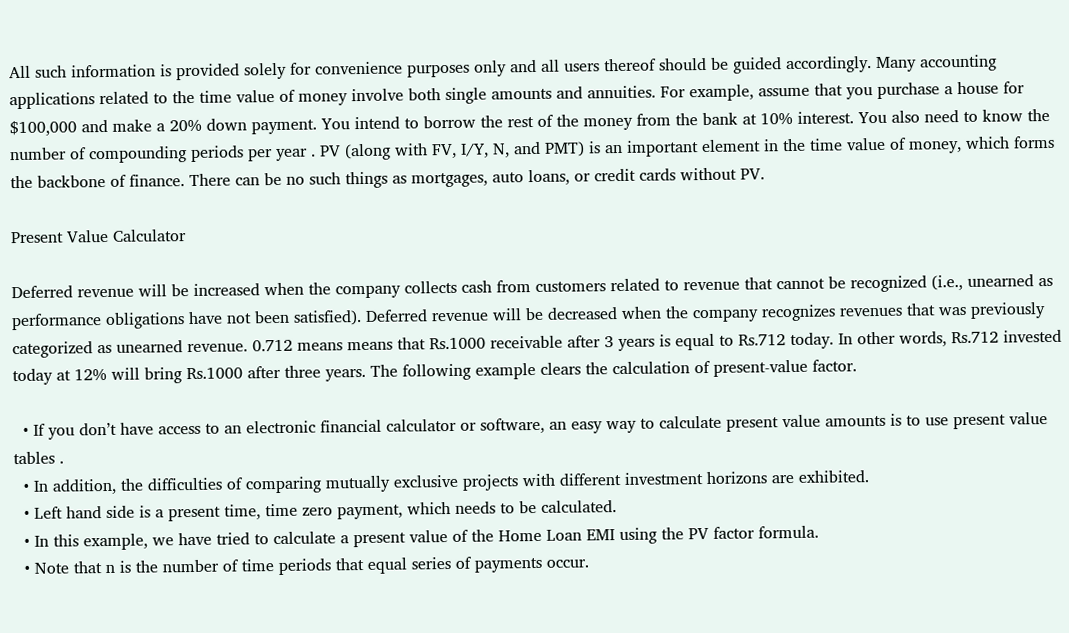All such information is provided solely for convenience purposes only and all users thereof should be guided accordingly. Many accounting applications related to the time value of money involve both single amounts and annuities. For example, assume that you purchase a house for $100,000 and make a 20% down payment. You intend to borrow the rest of the money from the bank at 10% interest. You also need to know the number of compounding periods per year . PV (along with FV, I/Y, N, and PMT) is an important element in the time value of money, which forms the backbone of finance. There can be no such things as mortgages, auto loans, or credit cards without PV.

Present Value Calculator

Deferred revenue will be increased when the company collects cash from customers related to revenue that cannot be recognized (i.e., unearned as performance obligations have not been satisfied). Deferred revenue will be decreased when the company recognizes revenues that was previously categorized as unearned revenue. 0.712 means means that Rs.1000 receivable after 3 years is equal to Rs.712 today. In other words, Rs.712 invested today at 12% will bring Rs.1000 after three years. The following example clears the calculation of present-value factor.

  • If you don’t have access to an electronic financial calculator or software, an easy way to calculate present value amounts is to use present value tables .
  • In addition, the difficulties of comparing mutually exclusive projects with different investment horizons are exhibited.
  • Left hand side is a present time, time zero payment, which needs to be calculated.
  • In this example, we have tried to calculate a present value of the Home Loan EMI using the PV factor formula.
  • Note that n is the number of time periods that equal series of payments occur.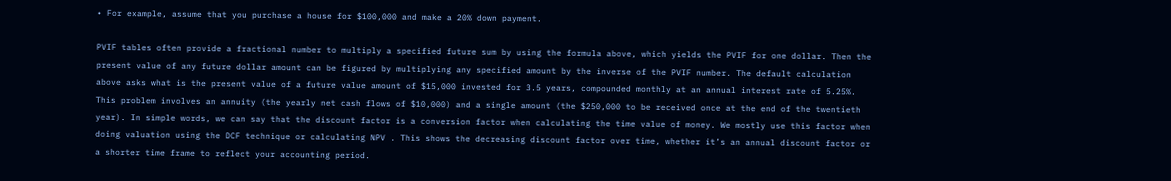• For example, assume that you purchase a house for $100,000 and make a 20% down payment.

PVIF tables often provide a fractional number to multiply a specified future sum by using the formula above, which yields the PVIF for one dollar. Then the present value of any future dollar amount can be figured by multiplying any specified amount by the inverse of the PVIF number. The default calculation above asks what is the present value of a future value amount of $15,000 invested for 3.5 years, compounded monthly at an annual interest rate of 5.25%. This problem involves an annuity (the yearly net cash flows of $10,000) and a single amount (the $250,000 to be received once at the end of the twentieth year). In simple words, we can say that the discount factor is a conversion factor when calculating the time value of money. We mostly use this factor when doing valuation using the DCF technique or calculating NPV . This shows the decreasing discount factor over time, whether it’s an annual discount factor or a shorter time frame to reflect your accounting period.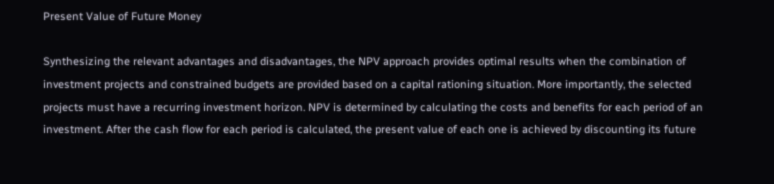Present Value of Future Money

Synthesizing the relevant advantages and disadvantages, the NPV approach provides optimal results when the combination of investment projects and constrained budgets are provided based on a capital rationing situation. More importantly, the selected projects must have a recurring investment horizon. NPV is determined by calculating the costs and benefits for each period of an investment. After the cash flow for each period is calculated, the present value of each one is achieved by discounting its future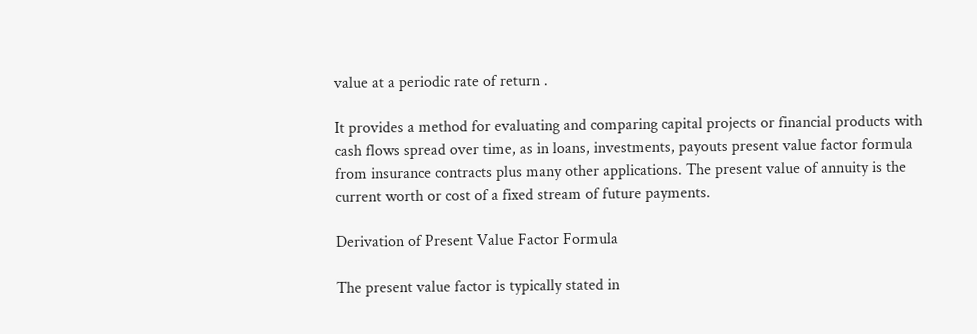value at a periodic rate of return .

It provides a method for evaluating and comparing capital projects or financial products with cash flows spread over time, as in loans, investments, payouts present value factor formula from insurance contracts plus many other applications. The present value of annuity is the current worth or cost of a fixed stream of future payments.

Derivation of Present Value Factor Formula

The present value factor is typically stated in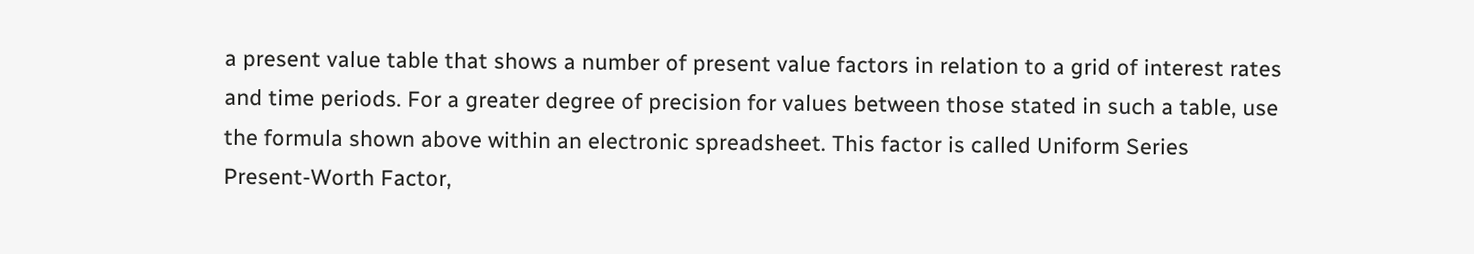a present value table that shows a number of present value factors in relation to a grid of interest rates and time periods. For a greater degree of precision for values between those stated in such a table, use the formula shown above within an electronic spreadsheet. This factor is called Uniform Series Present-Worth Factor,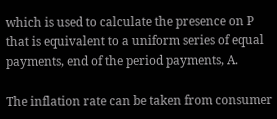which is used to calculate the presence on P that is equivalent to a uniform series of equal payments, end of the period payments, A.

The inflation rate can be taken from consumer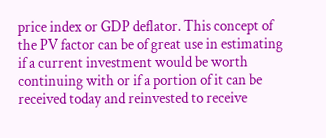price index or GDP deflator. This concept of the PV factor can be of great use in estimating if a current investment would be worth continuing with or if a portion of it can be received today and reinvested to receive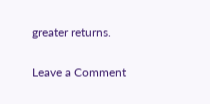greater returns.

Leave a Comment